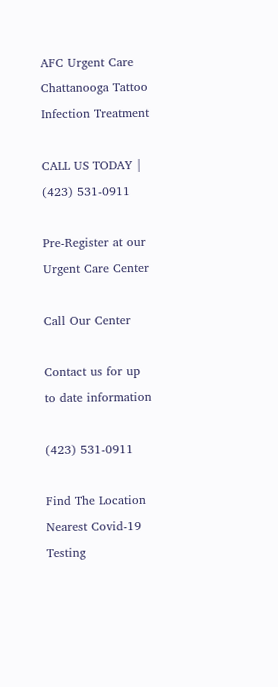AFC Urgent Care Chattanooga Tattoo Infection Treatment

CALL US TODAY | (423) 531-0911

Pre-Register at our Urgent Care Center

Call Our Center

Contact us for up to date information

(423) 531-0911

Find The Location Nearest Covid-19 Testing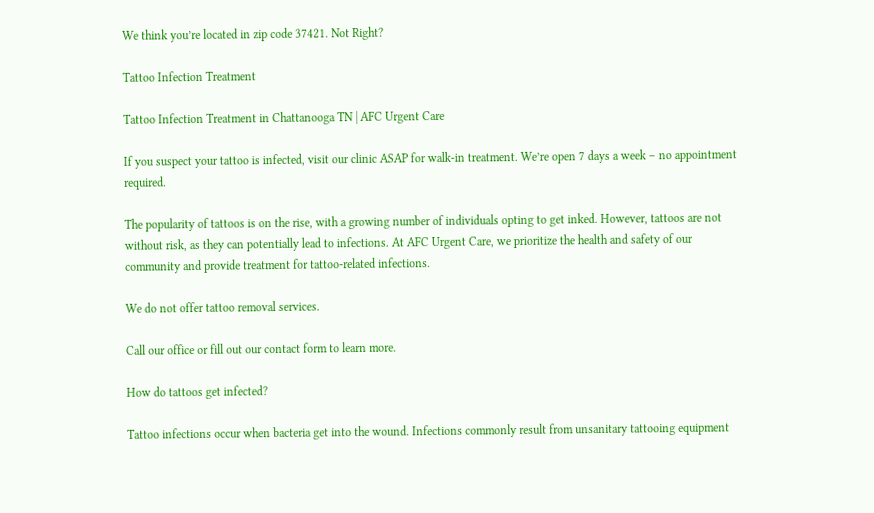We think you’re located in zip code 37421. Not Right?

Tattoo Infection Treatment

Tattoo Infection Treatment in Chattanooga TN | AFC Urgent Care

If you suspect your tattoo is infected, visit our clinic ASAP for walk-in treatment. We’re open 7 days a week – no appointment required.

The popularity of tattoos is on the rise, with a growing number of individuals opting to get inked. However, tattoos are not without risk, as they can potentially lead to infections. At AFC Urgent Care, we prioritize the health and safety of our community and provide treatment for tattoo-related infections.

We do not offer tattoo removal services.

Call our office or fill out our contact form to learn more.

How do tattoos get infected?

Tattoo infections occur when bacteria get into the wound. Infections commonly result from unsanitary tattooing equipment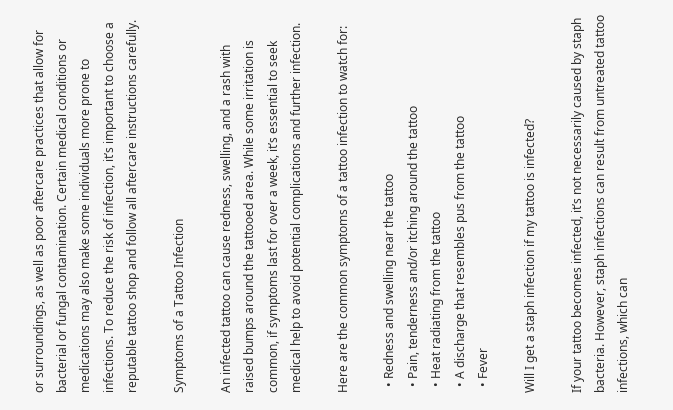or surroundings, as well as poor aftercare practices that allow for bacterial or fungal contamination. Certain medical conditions or medications may also make some individuals more prone to infections. To reduce the risk of infection, it’s important to choose a reputable tattoo shop and follow all aftercare instructions carefully.

Symptoms of a Tattoo Infection

An infected tattoo can cause redness, swelling, and a rash with raised bumps around the tattooed area. While some irritation is common, if symptoms last for over a week, it’s essential to seek medical help to avoid potential complications and further infection.

Here are the common symptoms of a tattoo infection to watch for:

  • Redness and swelling near the tattoo
  • Pain, tenderness and/or itching around the tattoo
  • Heat radiating from the tattoo
  • A discharge that resembles pus from the tattoo
  • Fever

Will I get a staph infection if my tattoo is infected?

If your tattoo becomes infected, it’s not necessarily caused by staph bacteria. However, staph infections can result from untreated tattoo infections, which can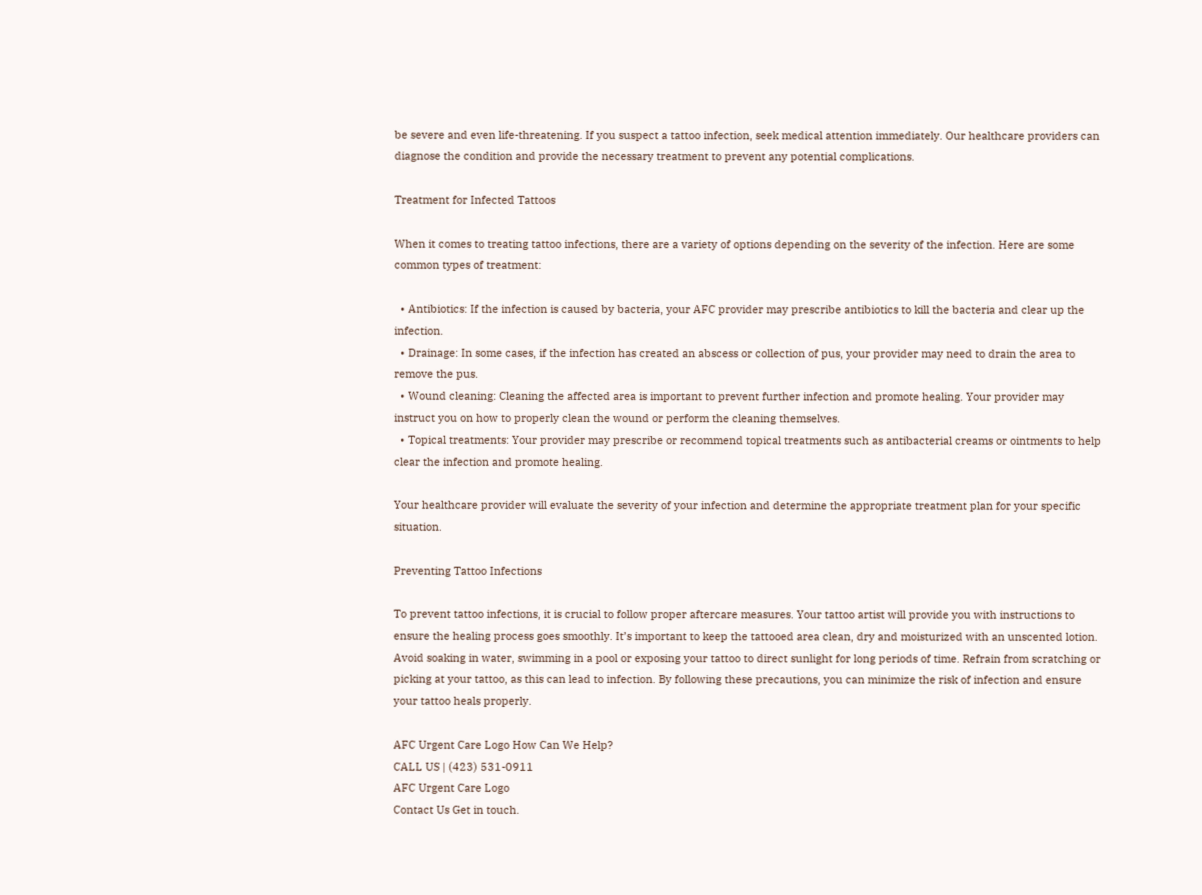be severe and even life-threatening. If you suspect a tattoo infection, seek medical attention immediately. Our healthcare providers can diagnose the condition and provide the necessary treatment to prevent any potential complications.

Treatment for Infected Tattoos

When it comes to treating tattoo infections, there are a variety of options depending on the severity of the infection. Here are some common types of treatment:

  • Antibiotics: If the infection is caused by bacteria, your AFC provider may prescribe antibiotics to kill the bacteria and clear up the infection.
  • Drainage: In some cases, if the infection has created an abscess or collection of pus, your provider may need to drain the area to remove the pus.
  • Wound cleaning: Cleaning the affected area is important to prevent further infection and promote healing. Your provider may instruct you on how to properly clean the wound or perform the cleaning themselves.
  • Topical treatments: Your provider may prescribe or recommend topical treatments such as antibacterial creams or ointments to help clear the infection and promote healing.

Your healthcare provider will evaluate the severity of your infection and determine the appropriate treatment plan for your specific situation.

Preventing Tattoo Infections

To prevent tattoo infections, it is crucial to follow proper aftercare measures. Your tattoo artist will provide you with instructions to ensure the healing process goes smoothly. It’s important to keep the tattooed area clean, dry and moisturized with an unscented lotion. Avoid soaking in water, swimming in a pool or exposing your tattoo to direct sunlight for long periods of time. Refrain from scratching or picking at your tattoo, as this can lead to infection. By following these precautions, you can minimize the risk of infection and ensure your tattoo heals properly.

AFC Urgent Care Logo How Can We Help?
CALL US | (423) 531-0911
AFC Urgent Care Logo
Contact Us Get in touch.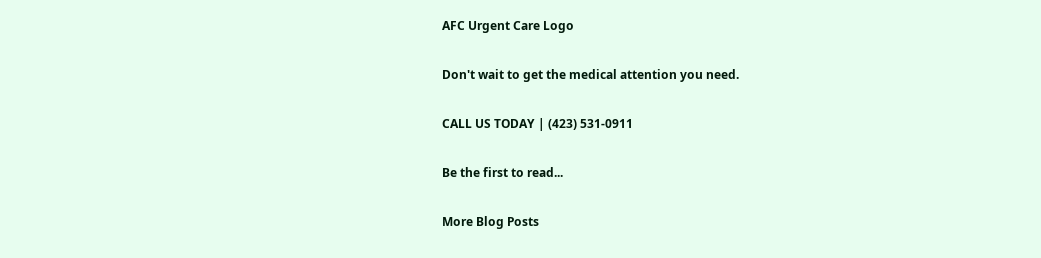AFC Urgent Care Logo

Don't wait to get the medical attention you need.

CALL US TODAY | (423) 531-0911

Be the first to read...

More Blog Posts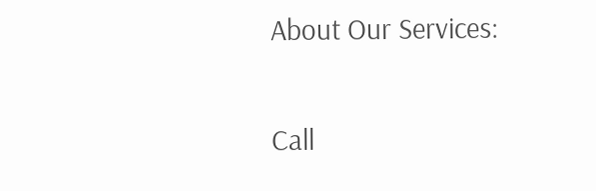About Our Services:

Call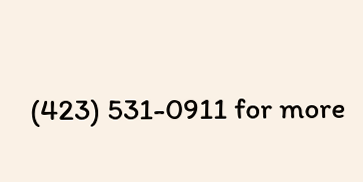(423) 531-0911 for more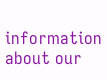information about our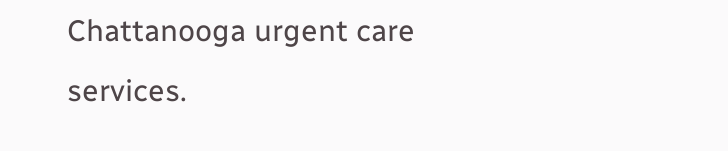Chattanooga urgent care services.